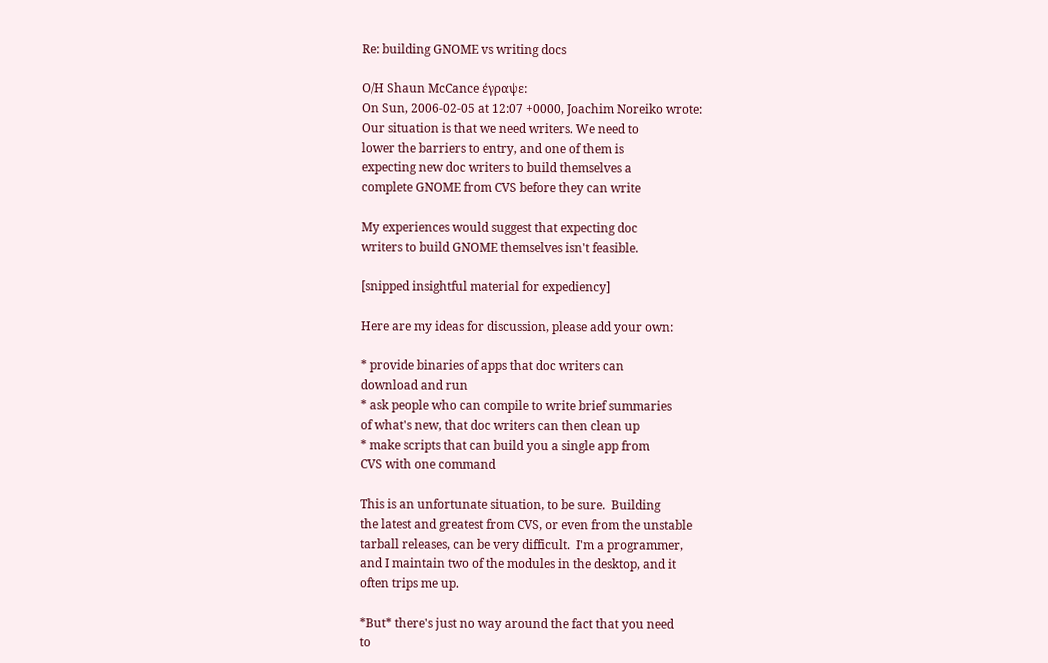Re: building GNOME vs writing docs

O/H Shaun McCance έγραψε:
On Sun, 2006-02-05 at 12:07 +0000, Joachim Noreiko wrote:
Our situation is that we need writers. We need to
lower the barriers to entry, and one of them is
expecting new doc writers to build themselves a
complete GNOME from CVS before they can write

My experiences would suggest that expecting doc
writers to build GNOME themselves isn't feasible.

[snipped insightful material for expediency]

Here are my ideas for discussion, please add your own:

* provide binaries of apps that doc writers can
download and run
* ask people who can compile to write brief summaries
of what's new, that doc writers can then clean up
* make scripts that can build you a single app from
CVS with one command

This is an unfortunate situation, to be sure.  Building
the latest and greatest from CVS, or even from the unstable
tarball releases, can be very difficult.  I'm a programmer,
and I maintain two of the modules in the desktop, and it
often trips me up.

*But* there's just no way around the fact that you need
to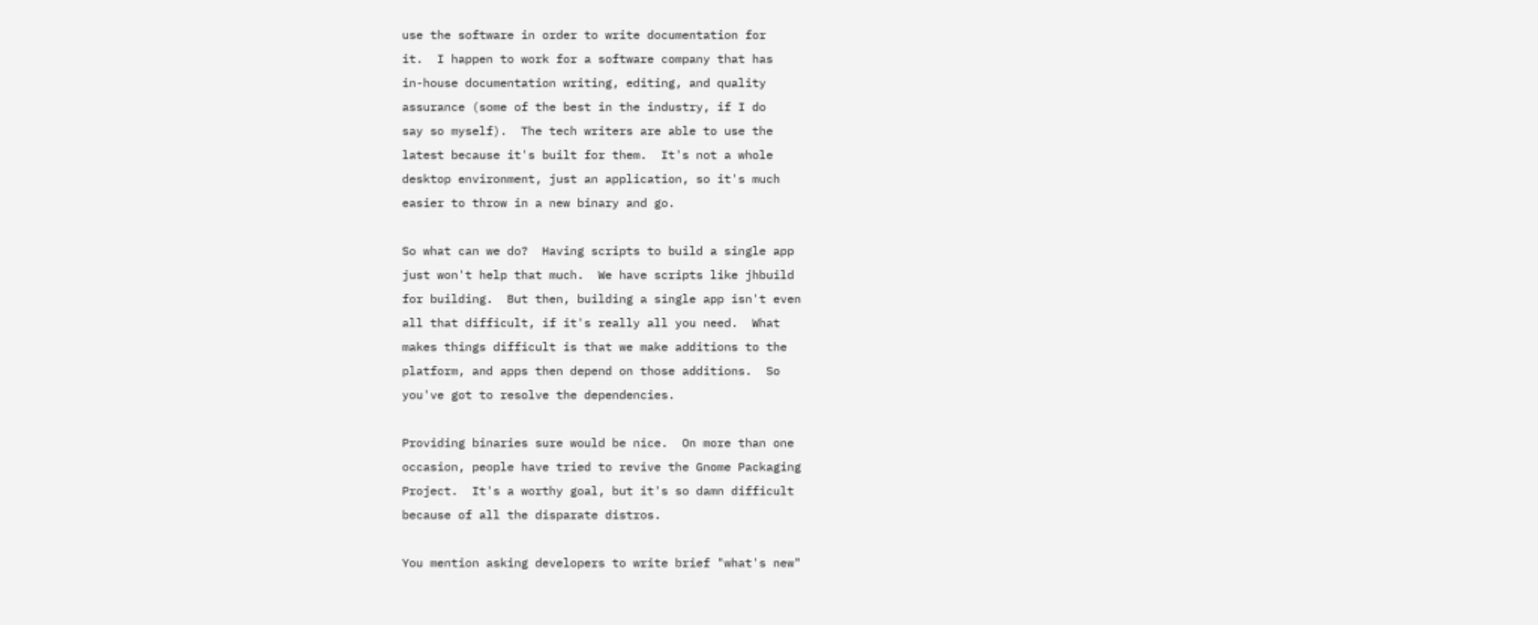use the software in order to write documentation for
it.  I happen to work for a software company that has
in-house documentation writing, editing, and quality
assurance (some of the best in the industry, if I do
say so myself).  The tech writers are able to use the
latest because it's built for them.  It's not a whole
desktop environment, just an application, so it's much
easier to throw in a new binary and go.

So what can we do?  Having scripts to build a single app
just won't help that much.  We have scripts like jhbuild
for building.  But then, building a single app isn't even
all that difficult, if it's really all you need.  What
makes things difficult is that we make additions to the
platform, and apps then depend on those additions.  So
you've got to resolve the dependencies.

Providing binaries sure would be nice.  On more than one
occasion, people have tried to revive the Gnome Packaging
Project.  It's a worthy goal, but it's so damn difficult
because of all the disparate distros.

You mention asking developers to write brief "what's new"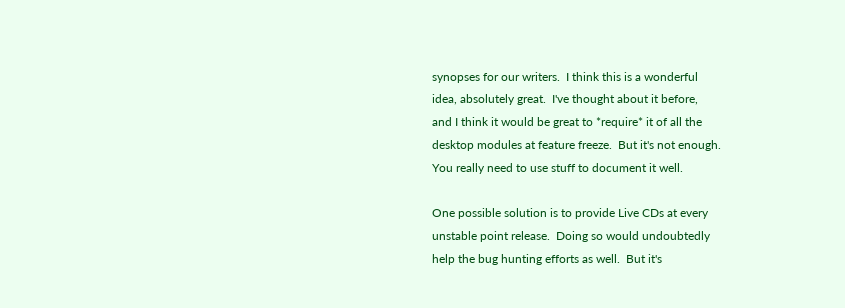synopses for our writers.  I think this is a wonderful
idea, absolutely great.  I've thought about it before,
and I think it would be great to *require* it of all the
desktop modules at feature freeze.  But it's not enough.
You really need to use stuff to document it well.

One possible solution is to provide Live CDs at every
unstable point release.  Doing so would undoubtedly
help the bug hunting efforts as well.  But it's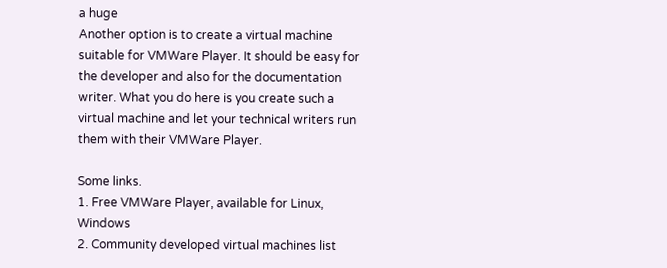a huge
Another option is to create a virtual machine suitable for VMWare Player. It should be easy for the developer and also for the documentation writer. What you do here is you create such a virtual machine and let your technical writers run them with their VMWare Player.

Some links.
1. Free VMWare Player, available for Linux, Windows
2. Community developed virtual machines list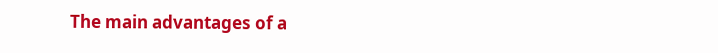The main advantages of a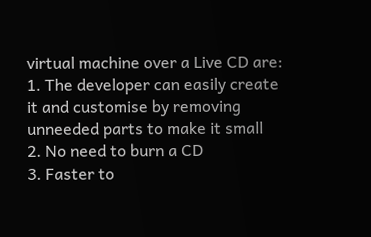virtual machine over a Live CD are:
1. The developer can easily create it and customise by removing unneeded parts to make it small
2. No need to burn a CD
3. Faster to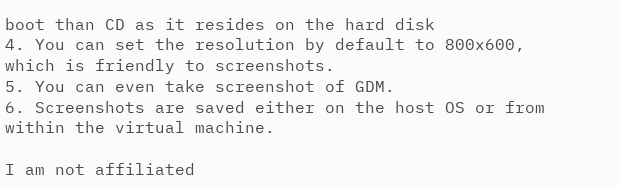boot than CD as it resides on the hard disk
4. You can set the resolution by default to 800x600, which is friendly to screenshots.
5. You can even take screenshot of GDM.
6. Screenshots are saved either on the host OS or from within the virtual machine.

I am not affiliated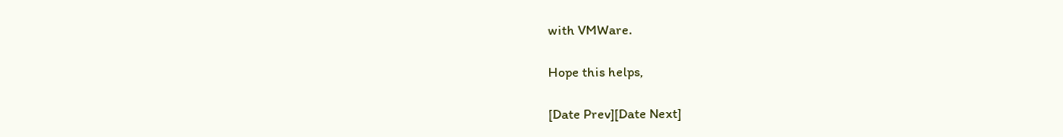with VMWare.

Hope this helps,

[Date Prev][Date Next]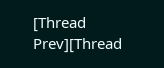[Thread Prev][Thread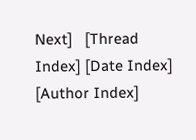Next]   [Thread Index] [Date Index] [Author Index]